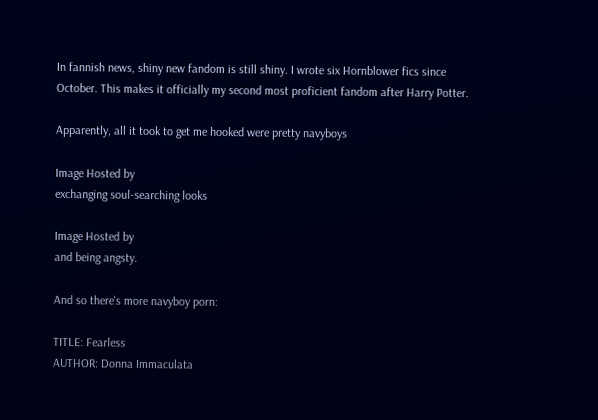In fannish news, shiny new fandom is still shiny. I wrote six Hornblower fics since October. This makes it officially my second most proficient fandom after Harry Potter.

Apparently, all it took to get me hooked were pretty navyboys

Image Hosted by
exchanging soul-searching looks

Image Hosted by
and being angsty.

And so there's more navyboy porn:

TITLE: Fearless
AUTHOR: Donna Immaculata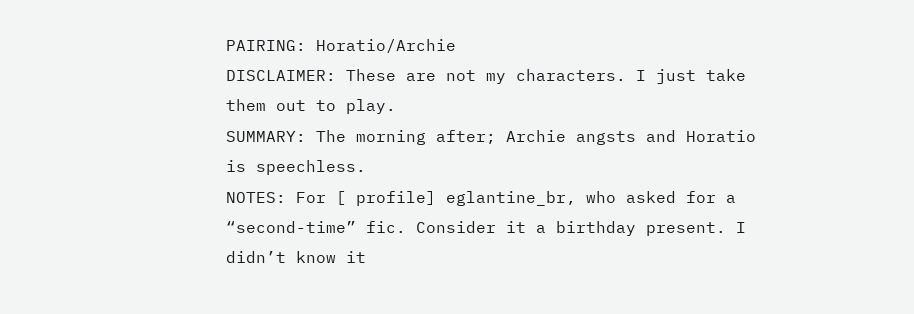PAIRING: Horatio/Archie
DISCLAIMER: These are not my characters. I just take them out to play.
SUMMARY: The morning after; Archie angsts and Horatio is speechless.
NOTES: For [ profile] eglantine_br, who asked for a “second-time” fic. Consider it a birthday present. I didn’t know it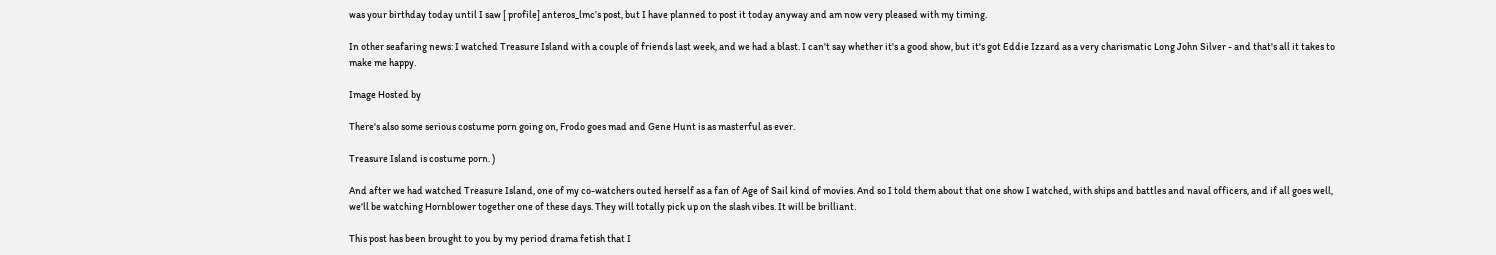was your birthday today until I saw [ profile] anteros_lmc’s post, but I have planned to post it today anyway and am now very pleased with my timing.

In other seafaring news: I watched Treasure Island with a couple of friends last week, and we had a blast. I can't say whether it's a good show, but it's got Eddie Izzard as a very charismatic Long John Silver - and that's all it takes to make me happy.

Image Hosted by

There's also some serious costume porn going on, Frodo goes mad and Gene Hunt is as masterful as ever.

Treasure Island is costume porn. )

And after we had watched Treasure Island, one of my co-watchers outed herself as a fan of Age of Sail kind of movies. And so I told them about that one show I watched, with ships and battles and naval officers, and if all goes well, we'll be watching Hornblower together one of these days. They will totally pick up on the slash vibes. It will be brilliant.

This post has been brought to you by my period drama fetish that I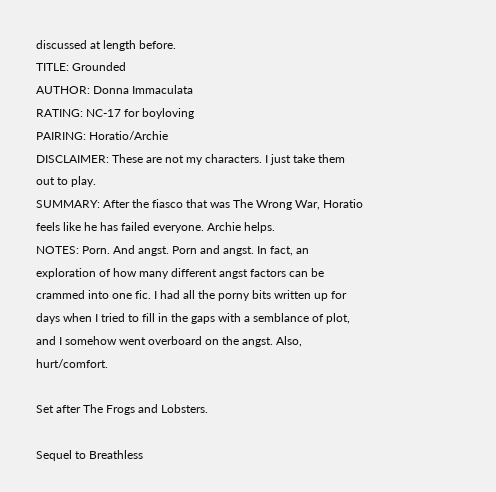discussed at length before.
TITLE: Grounded
AUTHOR: Donna Immaculata
RATING: NC-17 for boyloving
PAIRING: Horatio/Archie
DISCLAIMER: These are not my characters. I just take them out to play.
SUMMARY: After the fiasco that was The Wrong War, Horatio feels like he has failed everyone. Archie helps.
NOTES: Porn. And angst. Porn and angst. In fact, an exploration of how many different angst factors can be crammed into one fic. I had all the porny bits written up for days when I tried to fill in the gaps with a semblance of plot, and I somehow went overboard on the angst. Also, hurt/comfort.

Set after The Frogs and Lobsters.

Sequel to Breathless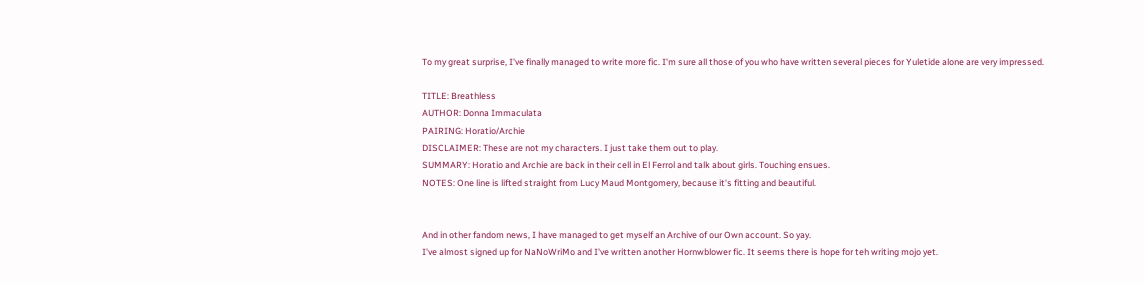To my great surprise, I've finally managed to write more fic. I'm sure all those of you who have written several pieces for Yuletide alone are very impressed.

TITLE: Breathless
AUTHOR: Donna Immaculata
PAIRING: Horatio/Archie
DISCLAIMER: These are not my characters. I just take them out to play.
SUMMARY: Horatio and Archie are back in their cell in El Ferrol and talk about girls. Touching ensues.
NOTES: One line is lifted straight from Lucy Maud Montgomery, because it's fitting and beautiful.


And in other fandom news, I have managed to get myself an Archive of our Own account. So yay.
I've almost signed up for NaNoWriMo and I've written another Hornwblower fic. It seems there is hope for teh writing mojo yet.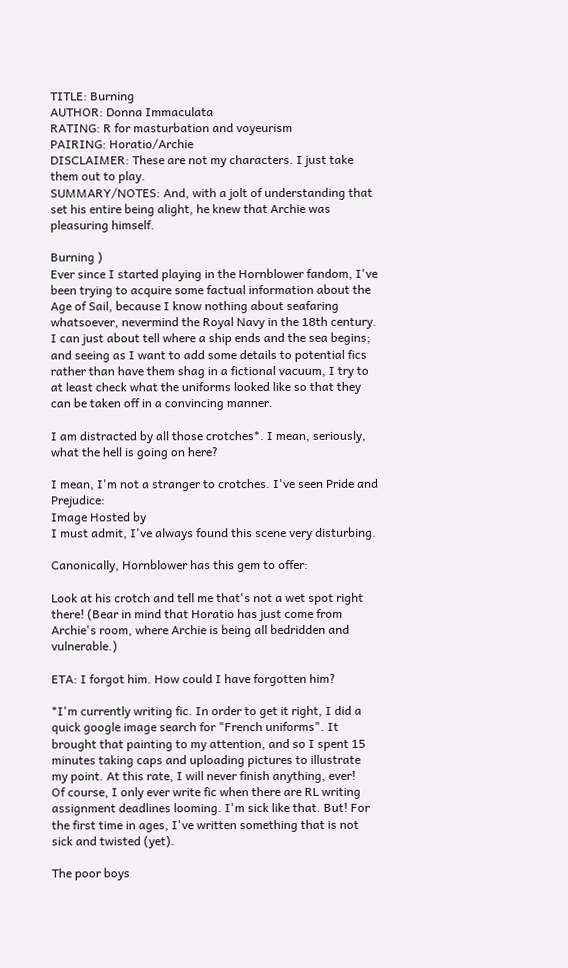TITLE: Burning
AUTHOR: Donna Immaculata
RATING: R for masturbation and voyeurism
PAIRING: Horatio/Archie
DISCLAIMER: These are not my characters. I just take them out to play.
SUMMARY/NOTES: And, with a jolt of understanding that set his entire being alight, he knew that Archie was pleasuring himself.

Burning )
Ever since I started playing in the Hornblower fandom, I've been trying to acquire some factual information about the Age of Sail, because I know nothing about seafaring whatsoever, nevermind the Royal Navy in the 18th century. I can just about tell where a ship ends and the sea begins; and seeing as I want to add some details to potential fics rather than have them shag in a fictional vacuum, I try to at least check what the uniforms looked like so that they can be taken off in a convincing manner.

I am distracted by all those crotches*. I mean, seriously, what the hell is going on here?

I mean, I'm not a stranger to crotches. I've seen Pride and Prejudice:
Image Hosted by
I must admit, I've always found this scene very disturbing.

Canonically, Hornblower has this gem to offer:

Look at his crotch and tell me that's not a wet spot right there! (Bear in mind that Horatio has just come from Archie's room, where Archie is being all bedridden and vulnerable.)

ETA: I forgot him. How could I have forgotten him?

*I'm currently writing fic. In order to get it right, I did a quick google image search for "French uniforms". It brought that painting to my attention, and so I spent 15 minutes taking caps and uploading pictures to illustrate my point. At this rate, I will never finish anything, ever!
Of course, I only ever write fic when there are RL writing assignment deadlines looming. I'm sick like that. But! For the first time in ages, I've written something that is not sick and twisted (yet).

The poor boys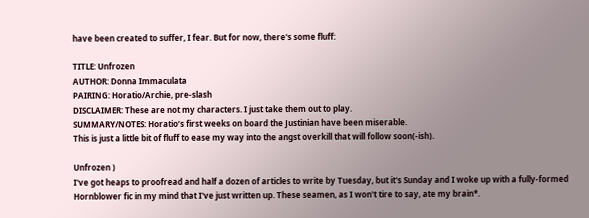have been created to suffer, I fear. But for now, there's some fluff:

TITLE: Unfrozen
AUTHOR: Donna Immaculata
PAIRING: Horatio/Archie, pre-slash
DISCLAIMER: These are not my characters. I just take them out to play.
SUMMARY/NOTES: Horatio’s first weeks on board the Justinian have been miserable.
This is just a little bit of fluff to ease my way into the angst overkill that will follow soon(-ish).

Unfrozen )
I've got heaps to proofread and half a dozen of articles to write by Tuesday, but it's Sunday and I woke up with a fully-formed Hornblower fic in my mind that I've just written up. These seamen, as I won't tire to say, ate my brain*.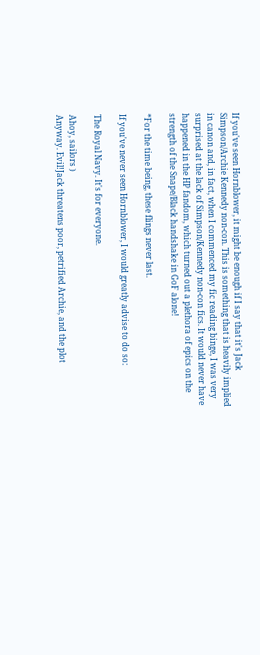If you've seen Hornblower, it might be enough if I say that it's Jack Simpson/Archie Kennedy non-con. This is something that is heavily implied in canon and, in fact, when I commenced my fic reading binge, I was very surprised at the lack of Simpson/Kennedy non-con fics. It would never have happened in the HP fandom, which turned out a plethora of epics on the strength of the Snape/Black handshake in GoF alone!

*For the time being, these flings never last.

If you've never seen Hornblower, I would greatly advise to do so:

The Royal Navy. It's for everyone.

Ahoy, sailors )
Anyway. Evil!Jack threatens poor, petrified Archie, and the plot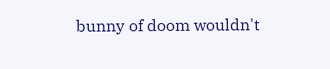bunny of doom wouldn't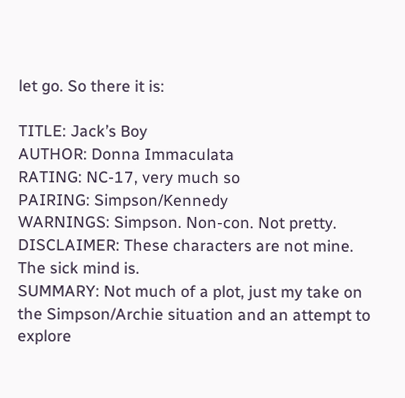let go. So there it is:

TITLE: Jack’s Boy
AUTHOR: Donna Immaculata
RATING: NC-17, very much so
PAIRING: Simpson/Kennedy
WARNINGS: Simpson. Non-con. Not pretty.
DISCLAIMER: These characters are not mine. The sick mind is.
SUMMARY: Not much of a plot, just my take on the Simpson/Archie situation and an attempt to explore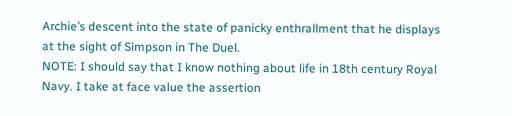Archie’s descent into the state of panicky enthrallment that he displays at the sight of Simpson in The Duel.
NOTE: I should say that I know nothing about life in 18th century Royal Navy. I take at face value the assertion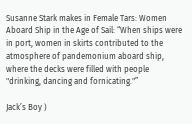Susanne Stark makes in Female Tars: Women Aboard Ship in the Age of Sail: “When ships were in port, women in skirts contributed to the atmosphere of pandemonium aboard ship, where the decks were filled with people "drinking, dancing and fornicating."”

Jack’s Boy )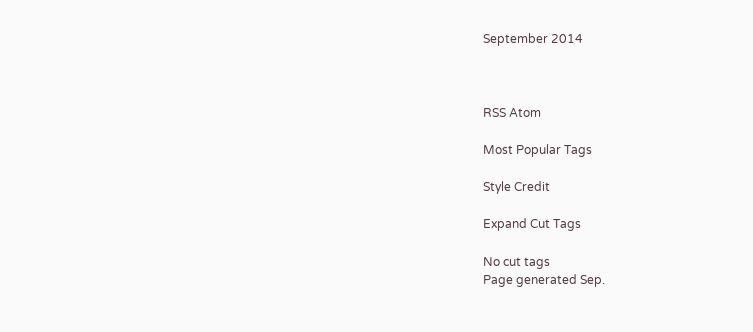September 2014



RSS Atom

Most Popular Tags

Style Credit

Expand Cut Tags

No cut tags
Page generated Sep.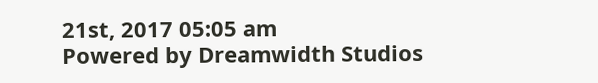21st, 2017 05:05 am
Powered by Dreamwidth Studios